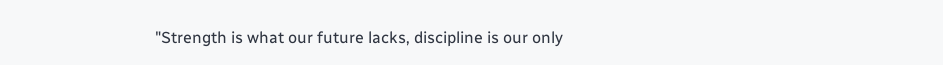"Strength is what our future lacks, discipline is our only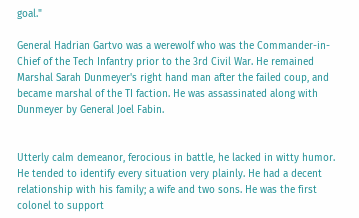goal."

General Hadrian Gartvo was a werewolf who was the Commander-in-Chief of the Tech Infantry prior to the 3rd Civil War. He remained Marshal Sarah Dunmeyer's right hand man after the failed coup, and became marshal of the TI faction. He was assassinated along with Dunmeyer by General Joel Fabin.


Utterly calm demeanor, ferocious in battle, he lacked in witty humor. He tended to identify every situation very plainly. He had a decent relationship with his family; a wife and two sons. He was the first colonel to support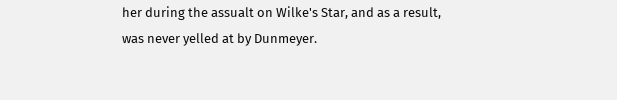her during the assualt on Wilke's Star, and as a result, was never yelled at by Dunmeyer.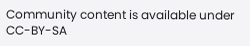Community content is available under CC-BY-SA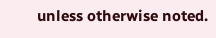unless otherwise noted.